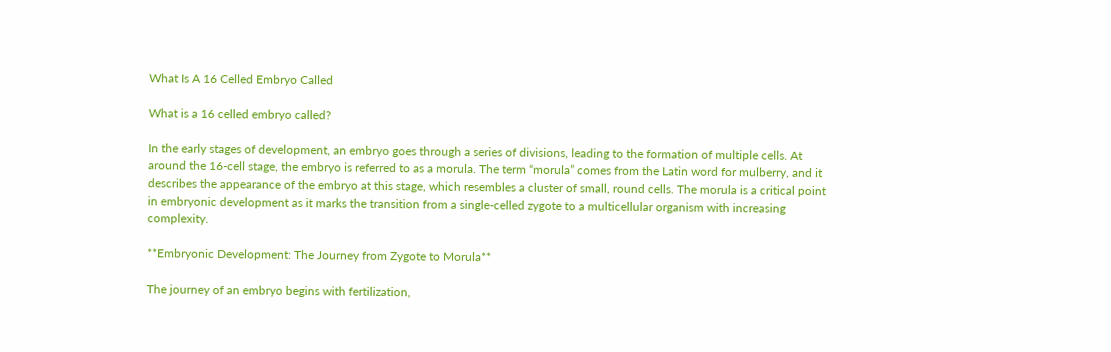What Is A 16 Celled Embryo Called

What is a 16 celled embryo called?

In the early stages of development, an embryo goes through a series of divisions, leading to the formation of multiple cells. At around the 16-cell stage, the embryo is referred to as a morula. The term “morula” comes from the Latin word for mulberry, and it describes the appearance of the embryo at this stage, which resembles a cluster of small, round cells. The morula is a critical point in embryonic development as it marks the transition from a single-celled zygote to a multicellular organism with increasing complexity.

**Embryonic Development: The Journey from Zygote to Morula**

The journey of an embryo begins with fertilization,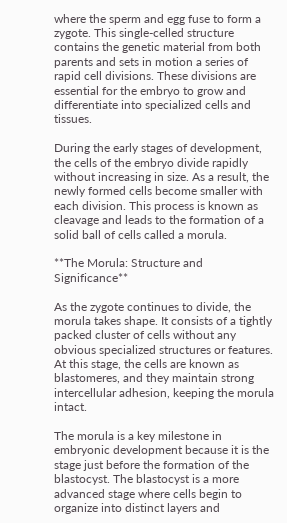where the sperm and egg fuse to form a zygote. This single-celled structure contains the genetic material from both parents and sets in motion a series of rapid cell divisions. These divisions are essential for the embryo to grow and differentiate into specialized cells and tissues.

During the early stages of development, the cells of the embryo divide rapidly without increasing in size. As a result, the newly formed cells become smaller with each division. This process is known as cleavage and leads to the formation of a solid ball of cells called a morula.

**The Morula: Structure and Significance**

As the zygote continues to divide, the morula takes shape. It consists of a tightly packed cluster of cells without any obvious specialized structures or features. At this stage, the cells are known as blastomeres, and they maintain strong intercellular adhesion, keeping the morula intact.

The morula is a key milestone in embryonic development because it is the stage just before the formation of the blastocyst. The blastocyst is a more advanced stage where cells begin to organize into distinct layers and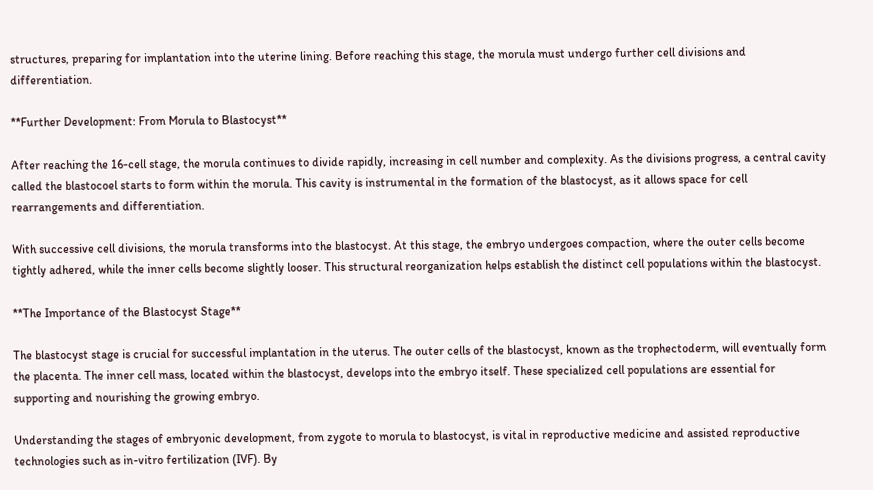structures, preparing for implantation into the uterine lining. Before reaching this stage, the morula must undergo further cell divisions and differentiation.

**Further Development: From Morula to Blastocyst**

After reaching the 16-cell stage, the morula continues to divide rapidly, increasing in cell number and complexity. As the divisions progress, a central cavity called the blastocoel starts to form within the morula. This cavity is instrumental in the formation of the blastocyst, as it allows space for cell rearrangements and differentiation.

With successive cell divisions, the morula transforms into the blastocyst. At this stage, the embryo undergoes compaction, where the outer cells become tightly adhered, while the inner cells become slightly looser. This structural reorganization helps establish the distinct cell populations within the blastocyst.

**The Importance of the Blastocyst Stage**

The blastocyst stage is crucial for successful implantation in the uterus. The outer cells of the blastocyst, known as the trophectoderm, will eventually form the placenta. The inner cell mass, located within the blastocyst, develops into the embryo itself. These specialized cell populations are essential for supporting and nourishing the growing embryo.

Understanding the stages of embryonic development, from zygote to morula to blastocyst, is vital in reproductive medicine and assisted reproductive technologies such as in-vitro fertilization (IVF). By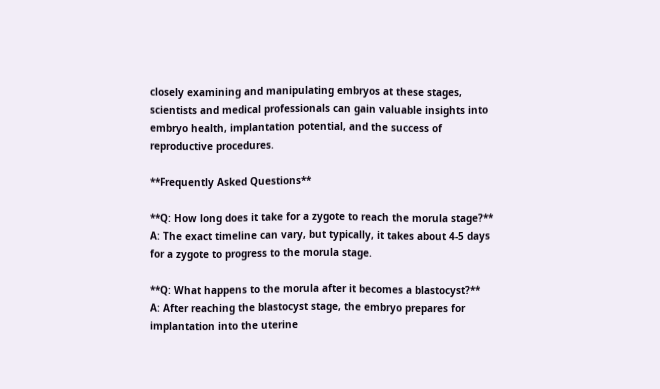closely examining and manipulating embryos at these stages, scientists and medical professionals can gain valuable insights into embryo health, implantation potential, and the success of reproductive procedures.

**Frequently Asked Questions**

**Q: How long does it take for a zygote to reach the morula stage?**
A: The exact timeline can vary, but typically, it takes about 4-5 days for a zygote to progress to the morula stage.

**Q: What happens to the morula after it becomes a blastocyst?**
A: After reaching the blastocyst stage, the embryo prepares for implantation into the uterine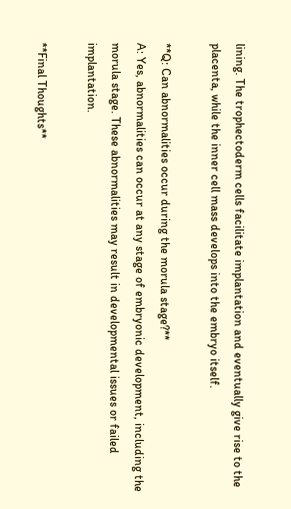lining. The trophectoderm cells facilitate implantation and eventually give rise to the placenta, while the inner cell mass develops into the embryo itself.

**Q: Can abnormalities occur during the morula stage?**
A: Yes, abnormalities can occur at any stage of embryonic development, including the morula stage. These abnormalities may result in developmental issues or failed implantation.

**Final Thoughts**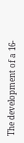The development of a 16-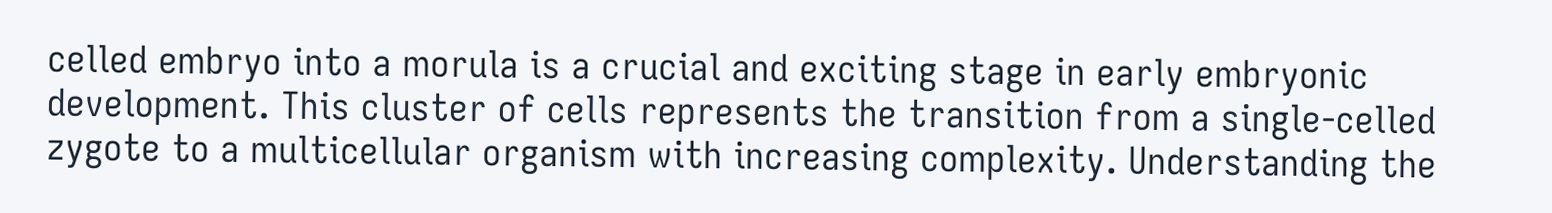celled embryo into a morula is a crucial and exciting stage in early embryonic development. This cluster of cells represents the transition from a single-celled zygote to a multicellular organism with increasing complexity. Understanding the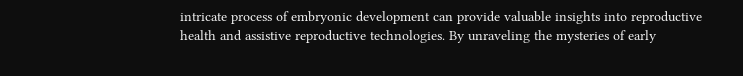intricate process of embryonic development can provide valuable insights into reproductive health and assistive reproductive technologies. By unraveling the mysteries of early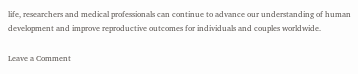life, researchers and medical professionals can continue to advance our understanding of human development and improve reproductive outcomes for individuals and couples worldwide.

Leave a Comment